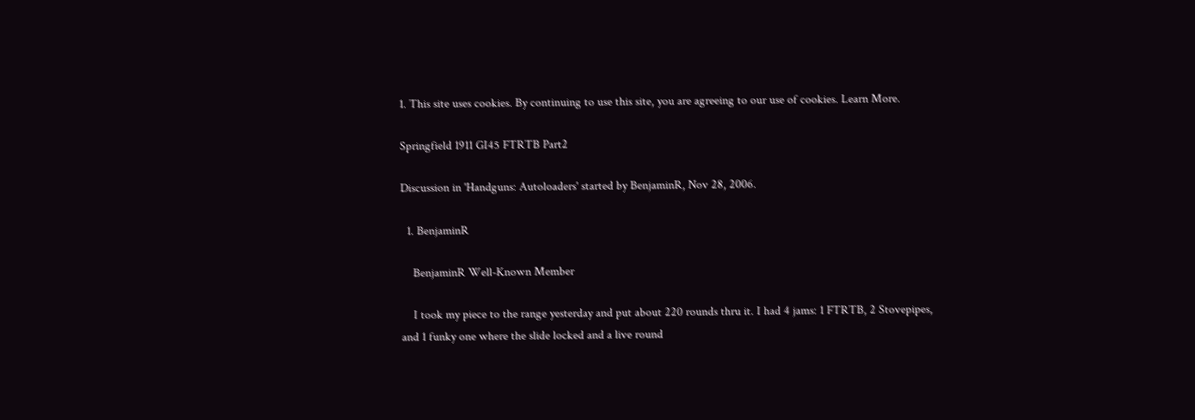1. This site uses cookies. By continuing to use this site, you are agreeing to our use of cookies. Learn More.

Springfield 1911 GI45 FTRTB Part2

Discussion in 'Handguns: Autoloaders' started by BenjaminR, Nov 28, 2006.

  1. BenjaminR

    BenjaminR Well-Known Member

    I took my piece to the range yesterday and put about 220 rounds thru it. I had 4 jams: 1 FTRTB, 2 Stovepipes, and 1 funky one where the slide locked and a live round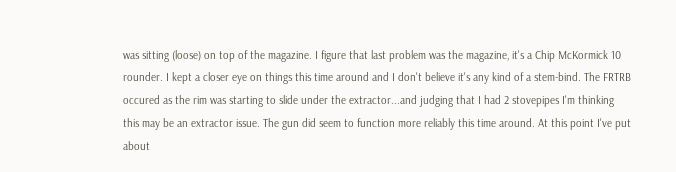was sitting (loose) on top of the magazine. I figure that last problem was the magazine, it's a Chip McKormick 10 rounder. I kept a closer eye on things this time around and I don't believe it's any kind of a stem-bind. The FRTRB occured as the rim was starting to slide under the extractor...and judging that I had 2 stovepipes I'm thinking this may be an extractor issue. The gun did seem to function more reliably this time around. At this point I've put about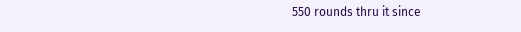550 rounds thru it since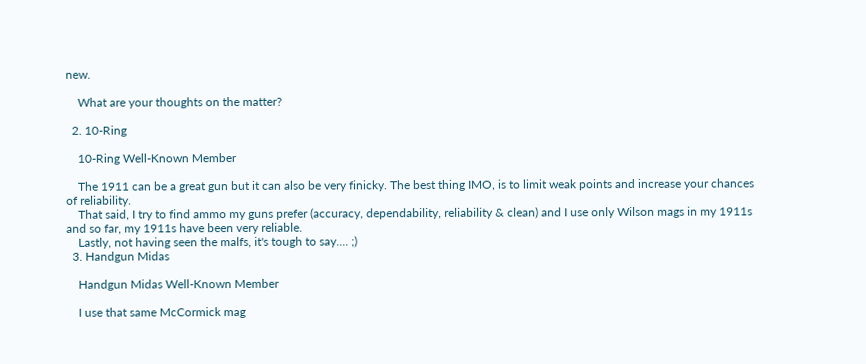new.

    What are your thoughts on the matter?

  2. 10-Ring

    10-Ring Well-Known Member

    The 1911 can be a great gun but it can also be very finicky. The best thing IMO, is to limit weak points and increase your chances of reliability.
    That said, I try to find ammo my guns prefer (accuracy, dependability, reliability & clean) and I use only Wilson mags in my 1911s and so far, my 1911s have been very reliable.
    Lastly, not having seen the malfs, it's tough to say.... ;)
  3. Handgun Midas

    Handgun Midas Well-Known Member

    I use that same McCormick mag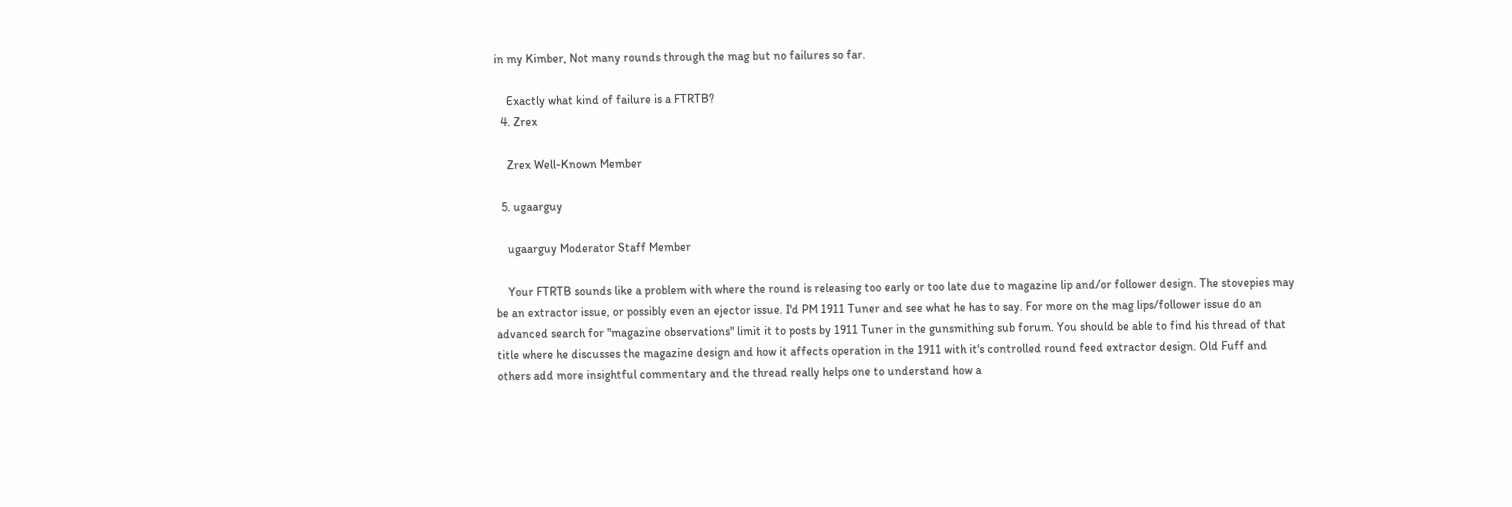in my Kimber, Not many rounds through the mag but no failures so far.

    Exactly what kind of failure is a FTRTB?
  4. Zrex

    Zrex Well-Known Member

  5. ugaarguy

    ugaarguy Moderator Staff Member

    Your FTRTB sounds like a problem with where the round is releasing too early or too late due to magazine lip and/or follower design. The stovepies may be an extractor issue, or possibly even an ejector issue. I'd PM 1911 Tuner and see what he has to say. For more on the mag lips/follower issue do an advanced search for "magazine observations" limit it to posts by 1911 Tuner in the gunsmithing sub forum. You should be able to find his thread of that title where he discusses the magazine design and how it affects operation in the 1911 with it's controlled round feed extractor design. Old Fuff and others add more insightful commentary and the thread really helps one to understand how a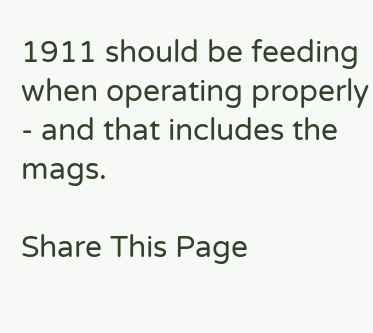1911 should be feeding when operating properly - and that includes the mags.

Share This Page